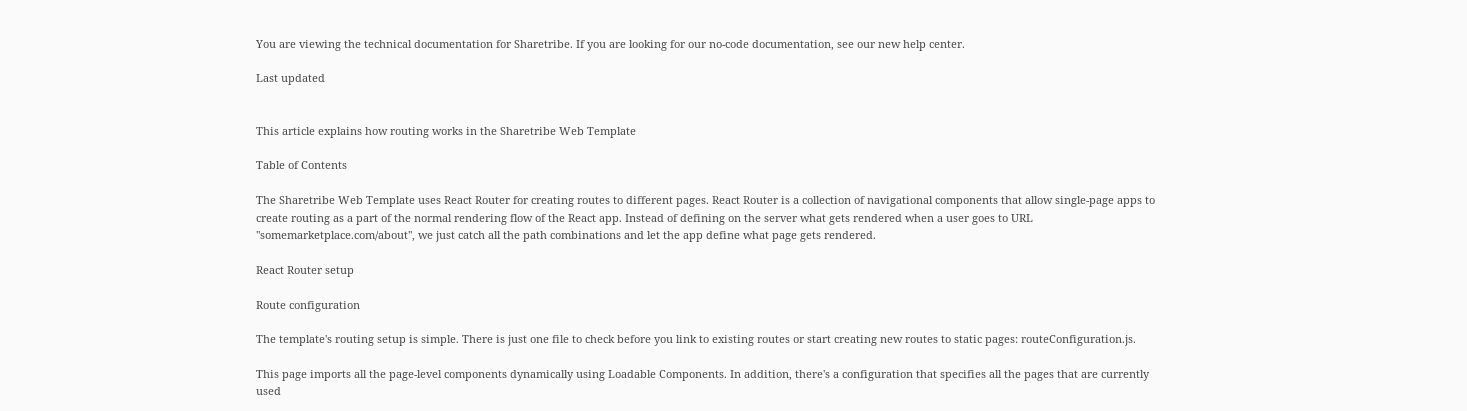You are viewing the technical documentation for Sharetribe. If you are looking for our no-code documentation, see our new help center.

Last updated


This article explains how routing works in the Sharetribe Web Template

Table of Contents

The Sharetribe Web Template uses React Router for creating routes to different pages. React Router is a collection of navigational components that allow single-page apps to create routing as a part of the normal rendering flow of the React app. Instead of defining on the server what gets rendered when a user goes to URL "somemarketplace.com/about", we just catch all the path combinations and let the app define what page gets rendered.

React Router setup

Route configuration

The template's routing setup is simple. There is just one file to check before you link to existing routes or start creating new routes to static pages: routeConfiguration.js.

This page imports all the page-level components dynamically using Loadable Components. In addition, there's a configuration that specifies all the pages that are currently used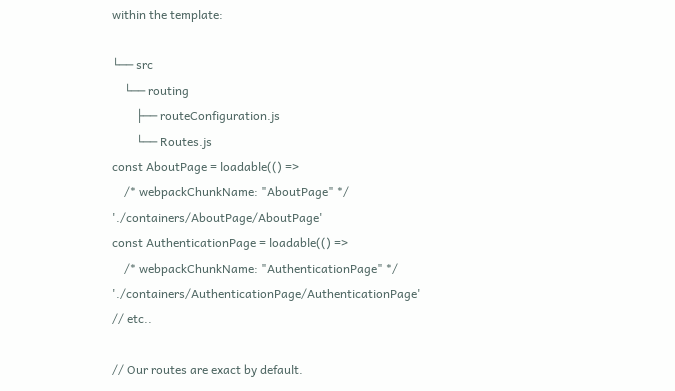within the template:

└── src
    └── routing
        ├── routeConfiguration.js
        └── Routes.js
const AboutPage = loadable(() =>
    /* webpackChunkName: "AboutPage" */ './containers/AboutPage/AboutPage'
const AuthenticationPage = loadable(() =>
    /* webpackChunkName: "AuthenticationPage" */ './containers/AuthenticationPage/AuthenticationPage'
// etc..

// Our routes are exact by default.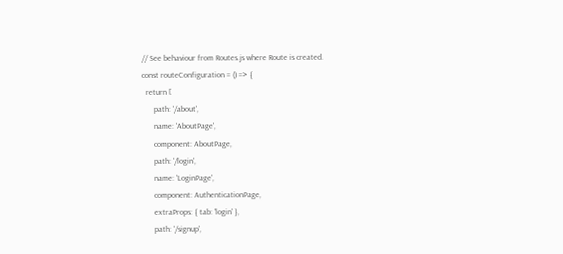// See behaviour from Routes.js where Route is created.
const routeConfiguration = () => {
  return [
      path: '/about',
      name: 'AboutPage',
      component: AboutPage,
      path: '/login',
      name: 'LoginPage',
      component: AuthenticationPage,
      extraProps: { tab: 'login' },
      path: '/signup',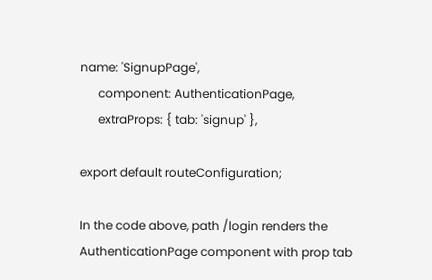name: 'SignupPage',
      component: AuthenticationPage,
      extraProps: { tab: 'signup' },

export default routeConfiguration;

In the code above, path /login renders the AuthenticationPage component with prop tab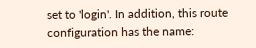set to 'login'. In addition, this route configuration has the name: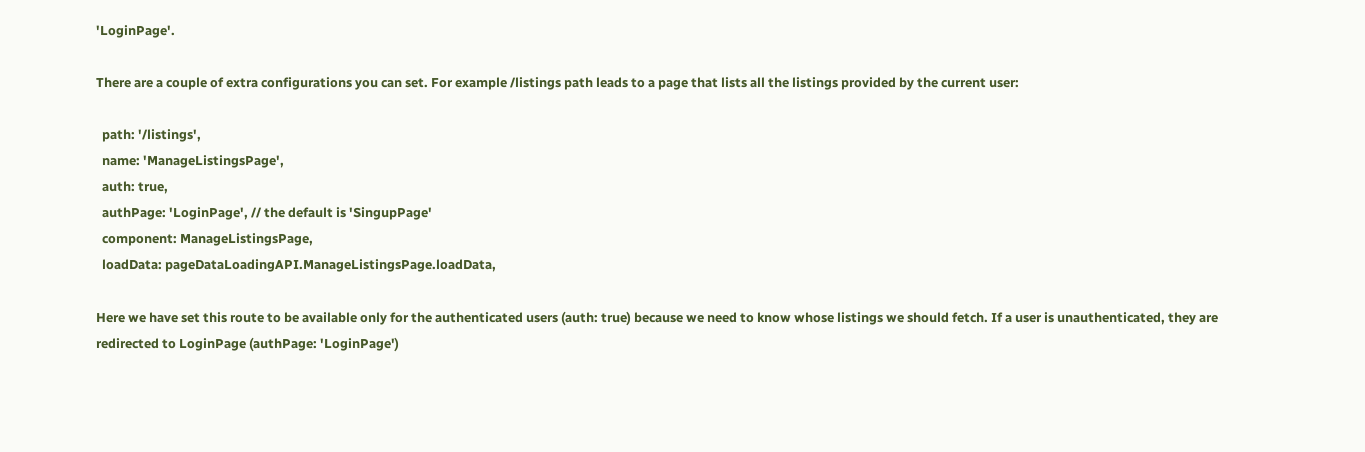'LoginPage'.

There are a couple of extra configurations you can set. For example /listings path leads to a page that lists all the listings provided by the current user:

  path: '/listings',
  name: 'ManageListingsPage',
  auth: true,
  authPage: 'LoginPage', // the default is 'SingupPage'
  component: ManageListingsPage,
  loadData: pageDataLoadingAPI.ManageListingsPage.loadData,

Here we have set this route to be available only for the authenticated users (auth: true) because we need to know whose listings we should fetch. If a user is unauthenticated, they are redirected to LoginPage (authPage: 'LoginPage')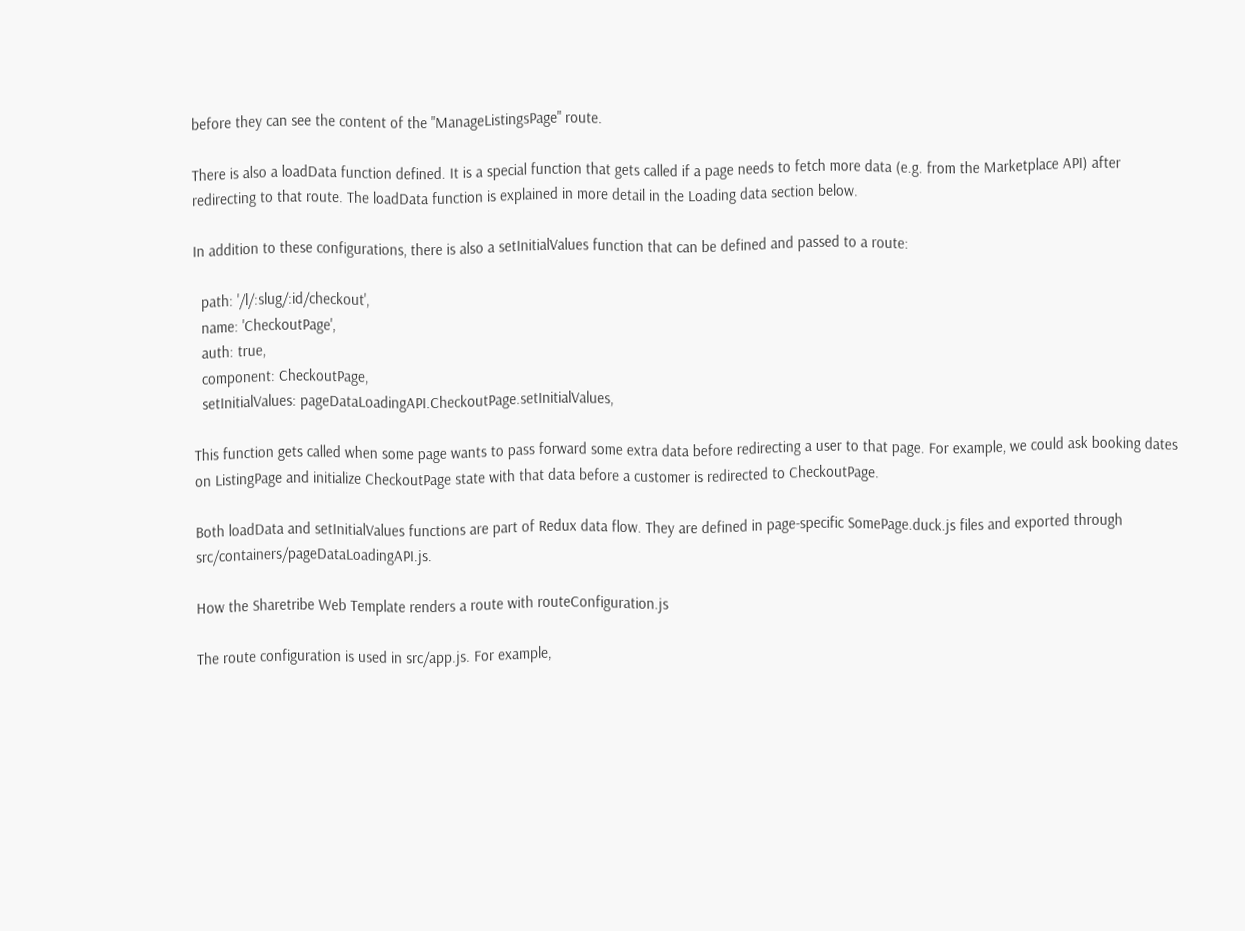before they can see the content of the "ManageListingsPage" route.

There is also a loadData function defined. It is a special function that gets called if a page needs to fetch more data (e.g. from the Marketplace API) after redirecting to that route. The loadData function is explained in more detail in the Loading data section below.

In addition to these configurations, there is also a setInitialValues function that can be defined and passed to a route:

  path: '/l/:slug/:id/checkout',
  name: 'CheckoutPage',
  auth: true,
  component: CheckoutPage,
  setInitialValues: pageDataLoadingAPI.CheckoutPage.setInitialValues,

This function gets called when some page wants to pass forward some extra data before redirecting a user to that page. For example, we could ask booking dates on ListingPage and initialize CheckoutPage state with that data before a customer is redirected to CheckoutPage.

Both loadData and setInitialValues functions are part of Redux data flow. They are defined in page-specific SomePage.duck.js files and exported through src/containers/pageDataLoadingAPI.js.

How the Sharetribe Web Template renders a route with routeConfiguration.js

The route configuration is used in src/app.js. For example,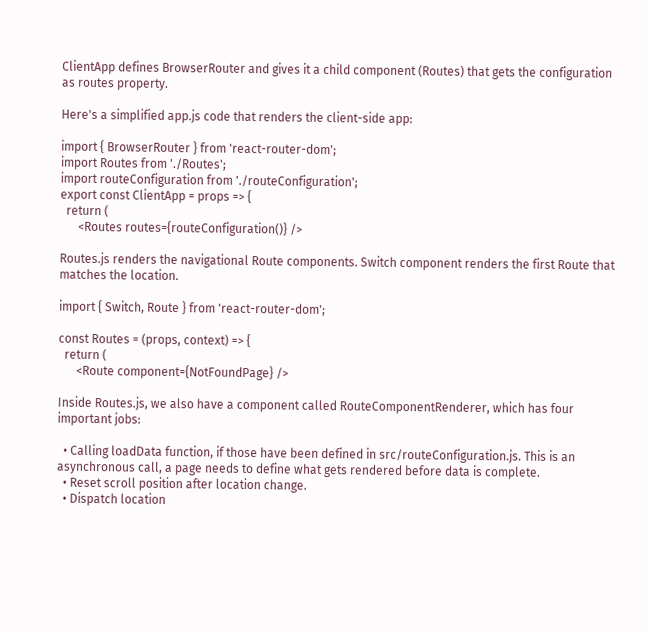ClientApp defines BrowserRouter and gives it a child component (Routes) that gets the configuration as routes property.

Here's a simplified app.js code that renders the client-side app:

import { BrowserRouter } from 'react-router-dom';
import Routes from './Routes';
import routeConfiguration from './routeConfiguration';
export const ClientApp = props => {
  return (
      <Routes routes={routeConfiguration()} />

Routes.js renders the navigational Route components. Switch component renders the first Route that matches the location.

import { Switch, Route } from 'react-router-dom';

const Routes = (props, context) => {
  return (
      <Route component={NotFoundPage} />

Inside Routes.js, we also have a component called RouteComponentRenderer, which has four important jobs:

  • Calling loadData function, if those have been defined in src/routeConfiguration.js. This is an asynchronous call, a page needs to define what gets rendered before data is complete.
  • Reset scroll position after location change.
  • Dispatch location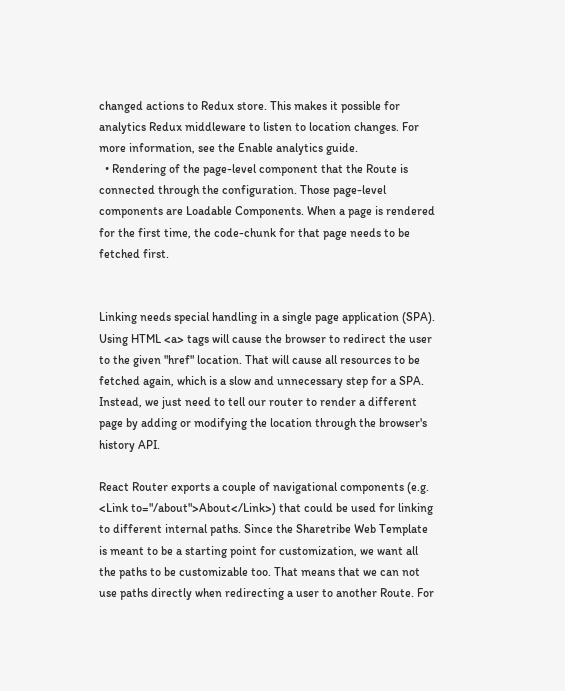changed actions to Redux store. This makes it possible for analytics Redux middleware to listen to location changes. For more information, see the Enable analytics guide.
  • Rendering of the page-level component that the Route is connected through the configuration. Those page-level components are Loadable Components. When a page is rendered for the first time, the code-chunk for that page needs to be fetched first.


Linking needs special handling in a single page application (SPA). Using HTML <a> tags will cause the browser to redirect the user to the given "href" location. That will cause all resources to be fetched again, which is a slow and unnecessary step for a SPA. Instead, we just need to tell our router to render a different page by adding or modifying the location through the browser's history API.

React Router exports a couple of navigational components (e.g. <Link to="/about">About</Link>) that could be used for linking to different internal paths. Since the Sharetribe Web Template is meant to be a starting point for customization, we want all the paths to be customizable too. That means that we can not use paths directly when redirecting a user to another Route. For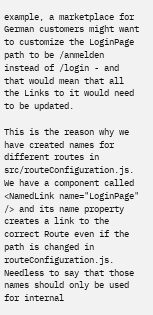example, a marketplace for German customers might want to customize the LoginPage path to be /anmelden instead of /login - and that would mean that all the Links to it would need to be updated.

This is the reason why we have created names for different routes in src/routeConfiguration.js. We have a component called <NamedLink name="LoginPage" /> and its name property creates a link to the correct Route even if the path is changed in routeConfiguration.js. Needless to say that those names should only be used for internal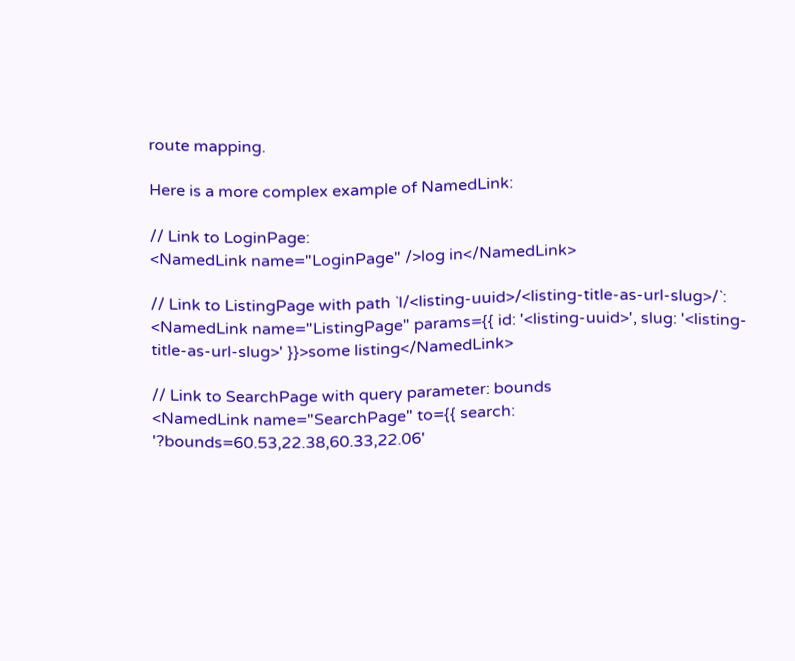route mapping.

Here is a more complex example of NamedLink:

// Link to LoginPage:
<NamedLink name="LoginPage" />log in</NamedLink>

// Link to ListingPage with path `l/<listing-uuid>/<listing-title-as-url-slug>/`:
<NamedLink name="ListingPage" params={{ id: '<listing-uuid>', slug: '<listing-title-as-url-slug>' }}>some listing</NamedLink>

// Link to SearchPage with query parameter: bounds
<NamedLink name="SearchPage" to={{ search: '?bounds=60.53,22.38,60.33,22.06'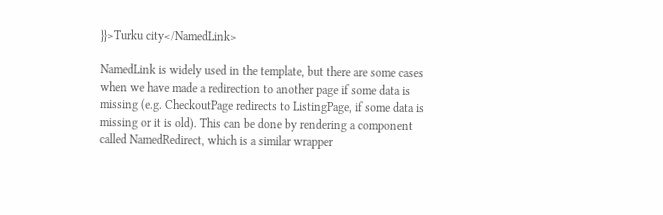}}>Turku city</NamedLink>

NamedLink is widely used in the template, but there are some cases when we have made a redirection to another page if some data is missing (e.g. CheckoutPage redirects to ListingPage, if some data is missing or it is old). This can be done by rendering a component called NamedRedirect, which is a similar wrapper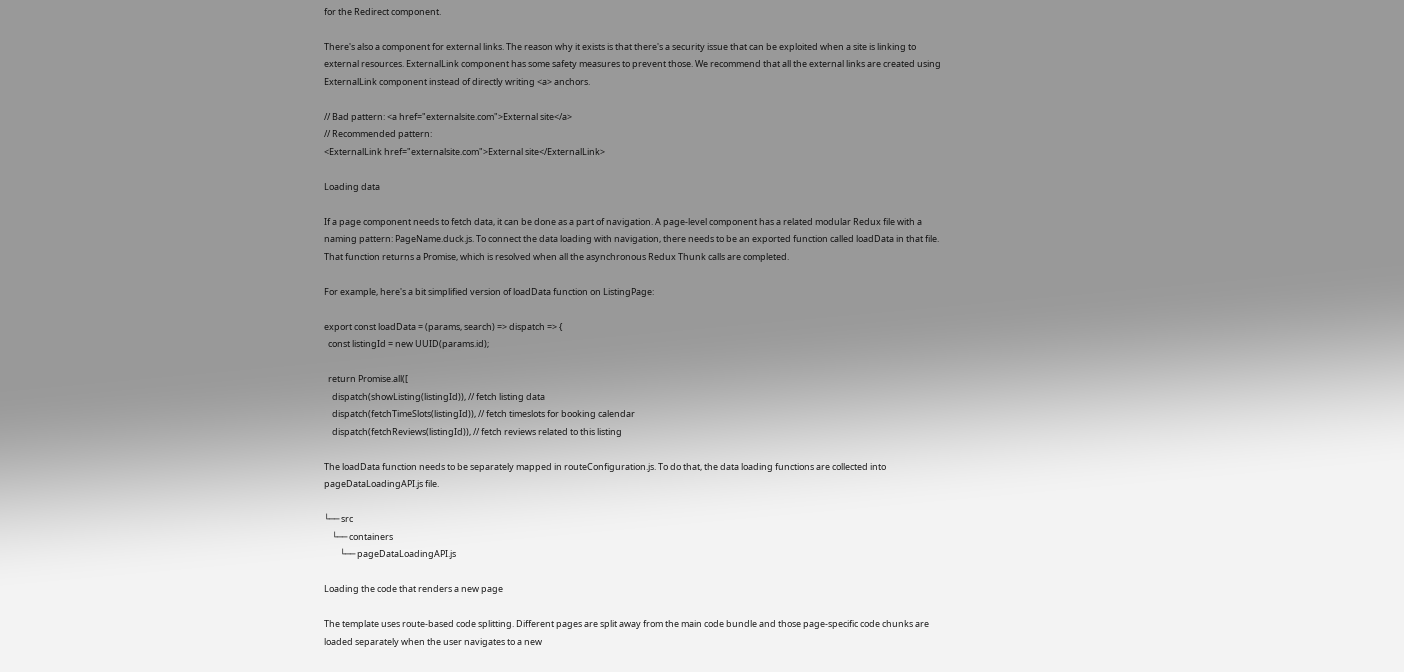for the Redirect component.

There's also a component for external links. The reason why it exists is that there's a security issue that can be exploited when a site is linking to external resources. ExternalLink component has some safety measures to prevent those. We recommend that all the external links are created using ExternalLink component instead of directly writing <a> anchors.

// Bad pattern: <a href="externalsite.com">External site</a>
// Recommended pattern:
<ExternalLink href="externalsite.com">External site</ExternalLink>

Loading data

If a page component needs to fetch data, it can be done as a part of navigation. A page-level component has a related modular Redux file with a naming pattern: PageName.duck.js. To connect the data loading with navigation, there needs to be an exported function called loadData in that file. That function returns a Promise, which is resolved when all the asynchronous Redux Thunk calls are completed.

For example, here's a bit simplified version of loadData function on ListingPage:

export const loadData = (params, search) => dispatch => {
  const listingId = new UUID(params.id);

  return Promise.all([
    dispatch(showListing(listingId)), // fetch listing data
    dispatch(fetchTimeSlots(listingId)), // fetch timeslots for booking calendar
    dispatch(fetchReviews(listingId)), // fetch reviews related to this listing

The loadData function needs to be separately mapped in routeConfiguration.js. To do that, the data loading functions are collected into pageDataLoadingAPI.js file.

└── src
    └── containers
        └── pageDataLoadingAPI.js

Loading the code that renders a new page

The template uses route-based code splitting. Different pages are split away from the main code bundle and those page-specific code chunks are loaded separately when the user navigates to a new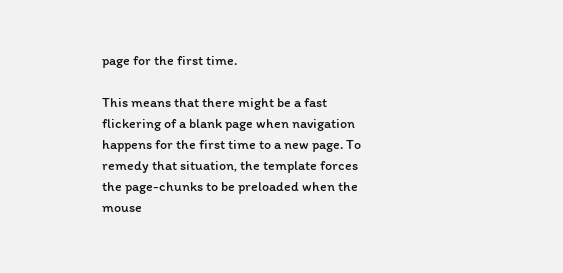page for the first time.

This means that there might be a fast flickering of a blank page when navigation happens for the first time to a new page. To remedy that situation, the template forces the page-chunks to be preloaded when the mouse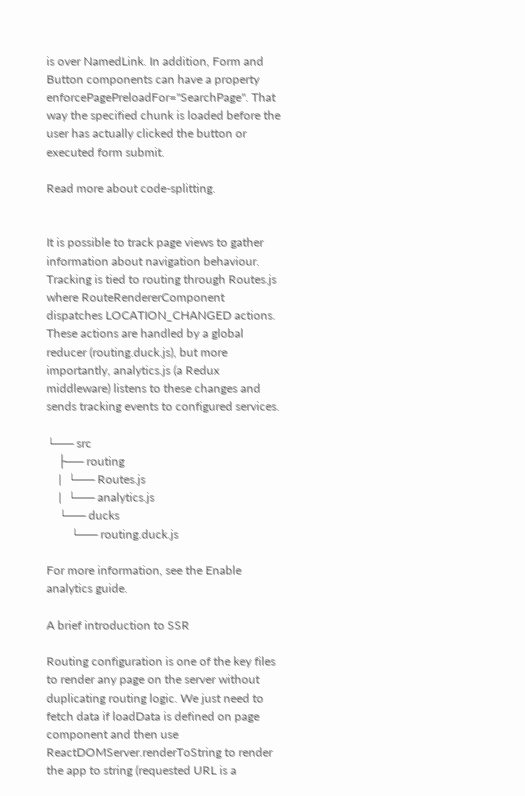is over NamedLink. In addition, Form and Button components can have a property enforcePagePreloadFor="SearchPage". That way the specified chunk is loaded before the user has actually clicked the button or executed form submit.

Read more about code-splitting.


It is possible to track page views to gather information about navigation behaviour. Tracking is tied to routing through Routes.js where RouteRendererComponent dispatches LOCATION_CHANGED actions. These actions are handled by a global reducer (routing.duck.js), but more importantly, analytics.js (a Redux middleware) listens to these changes and sends tracking events to configured services.

└── src
    ├── routing
    |  └── Routes.js
    |  └── analytics.js
    └── ducks
        └── routing.duck.js

For more information, see the Enable analytics guide.

A brief introduction to SSR

Routing configuration is one of the key files to render any page on the server without duplicating routing logic. We just need to fetch data if loadData is defined on page component and then use ReactDOMServer.renderToString to render the app to string (requested URL is a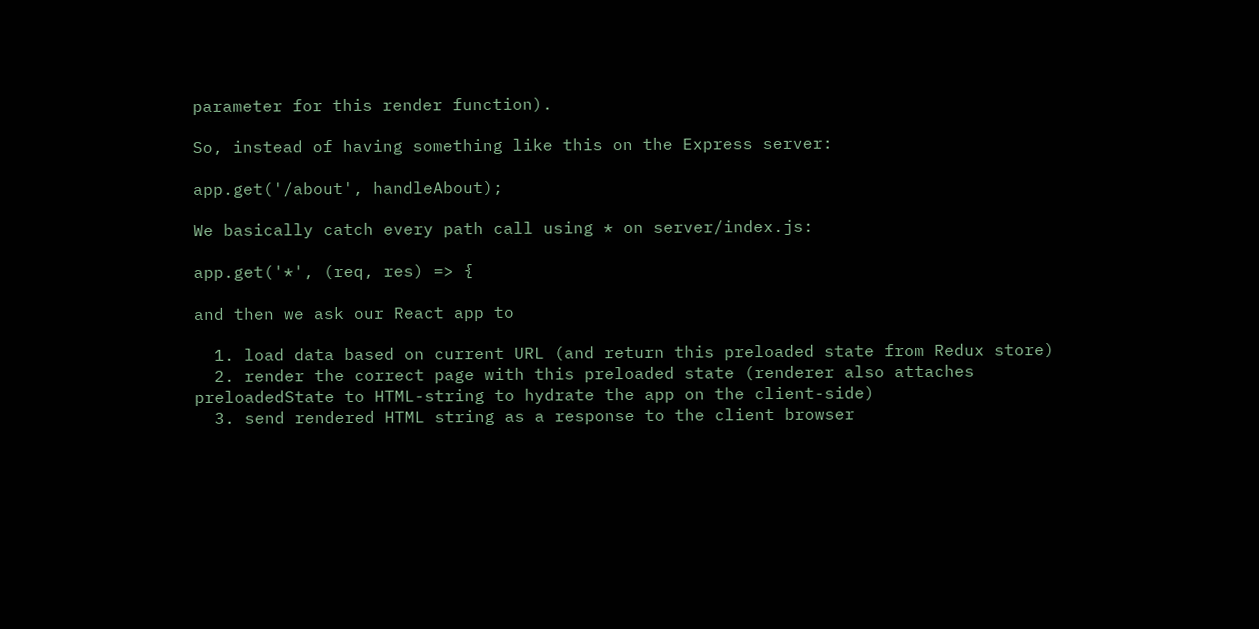parameter for this render function).

So, instead of having something like this on the Express server:

app.get('/about', handleAbout);

We basically catch every path call using * on server/index.js:

app.get('*', (req, res) => {

and then we ask our React app to

  1. load data based on current URL (and return this preloaded state from Redux store)
  2. render the correct page with this preloaded state (renderer also attaches preloadedState to HTML-string to hydrate the app on the client-side)
  3. send rendered HTML string as a response to the client browser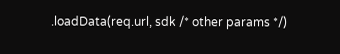.loadData(req.url, sdk /* other params */)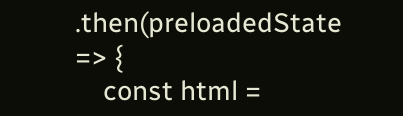.then(preloadedState => {
    const html =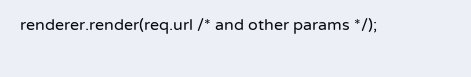renderer.render(req.url /* and other params */);